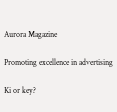Aurora Magazine

Promoting excellence in advertising

Ki or key?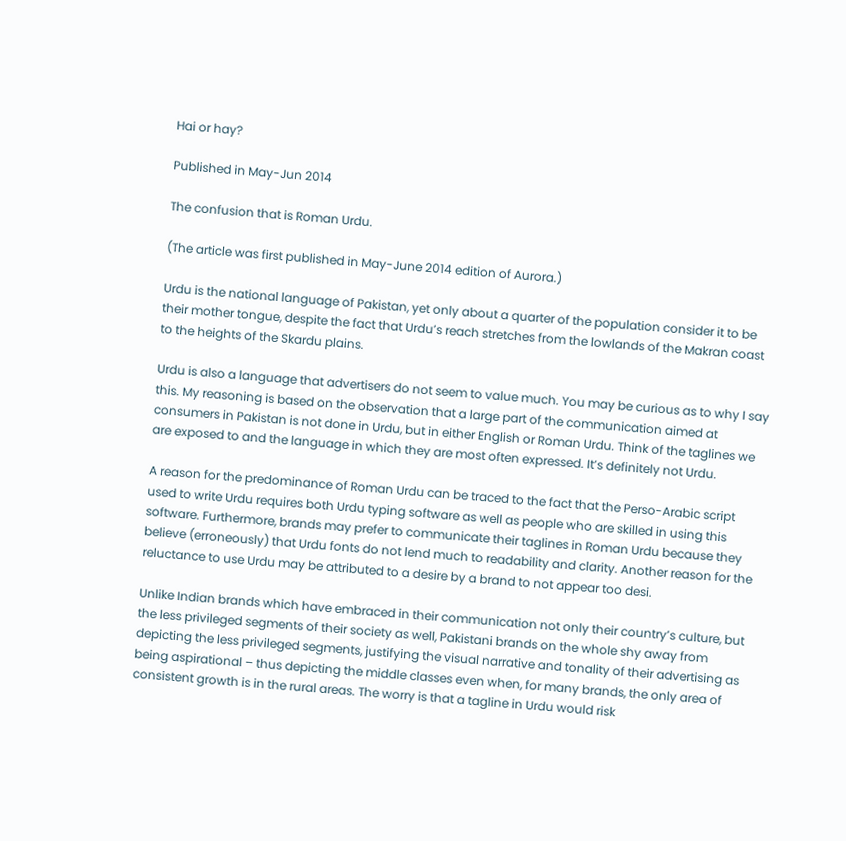Hai or hay?

Published in May-Jun 2014

The confusion that is Roman Urdu.

(The article was first published in May-June 2014 edition of Aurora.)

Urdu is the national language of Pakistan, yet only about a quarter of the population consider it to be their mother tongue, despite the fact that Urdu’s reach stretches from the lowlands of the Makran coast to the heights of the Skardu plains.

Urdu is also a language that advertisers do not seem to value much. You may be curious as to why I say this. My reasoning is based on the observation that a large part of the communication aimed at consumers in Pakistan is not done in Urdu, but in either English or Roman Urdu. Think of the taglines we are exposed to and the language in which they are most often expressed. It’s definitely not Urdu.

A reason for the predominance of Roman Urdu can be traced to the fact that the Perso-Arabic script used to write Urdu requires both Urdu typing software as well as people who are skilled in using this software. Furthermore, brands may prefer to communicate their taglines in Roman Urdu because they believe (erroneously) that Urdu fonts do not lend much to readability and clarity. Another reason for the reluctance to use Urdu may be attributed to a desire by a brand to not appear too desi.

Unlike Indian brands which have embraced in their communication not only their country’s culture, but the less privileged segments of their society as well, Pakistani brands on the whole shy away from depicting the less privileged segments, justifying the visual narrative and tonality of their advertising as being aspirational – thus depicting the middle classes even when, for many brands, the only area of consistent growth is in the rural areas. The worry is that a tagline in Urdu would risk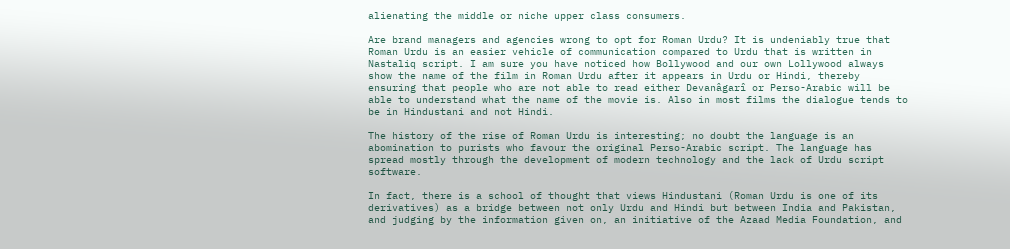alienating the middle or niche upper class consumers.

Are brand managers and agencies wrong to opt for Roman Urdu? It is undeniably true that Roman Urdu is an easier vehicle of communication compared to Urdu that is written in Nastaliq script. I am sure you have noticed how Bollywood and our own Lollywood always show the name of the film in Roman Urdu after it appears in Urdu or Hindi, thereby ensuring that people who are not able to read either Devanâgarî or Perso-Arabic will be able to understand what the name of the movie is. Also in most films the dialogue tends to be in Hindustani and not Hindi.

The history of the rise of Roman Urdu is interesting; no doubt the language is an abomination to purists who favour the original Perso-Arabic script. The language has spread mostly through the development of modern technology and the lack of Urdu script software.

In fact, there is a school of thought that views Hindustani (Roman Urdu is one of its derivatives) as a bridge between not only Urdu and Hindi but between India and Pakistan, and judging by the information given on, an initiative of the Azaad Media Foundation, and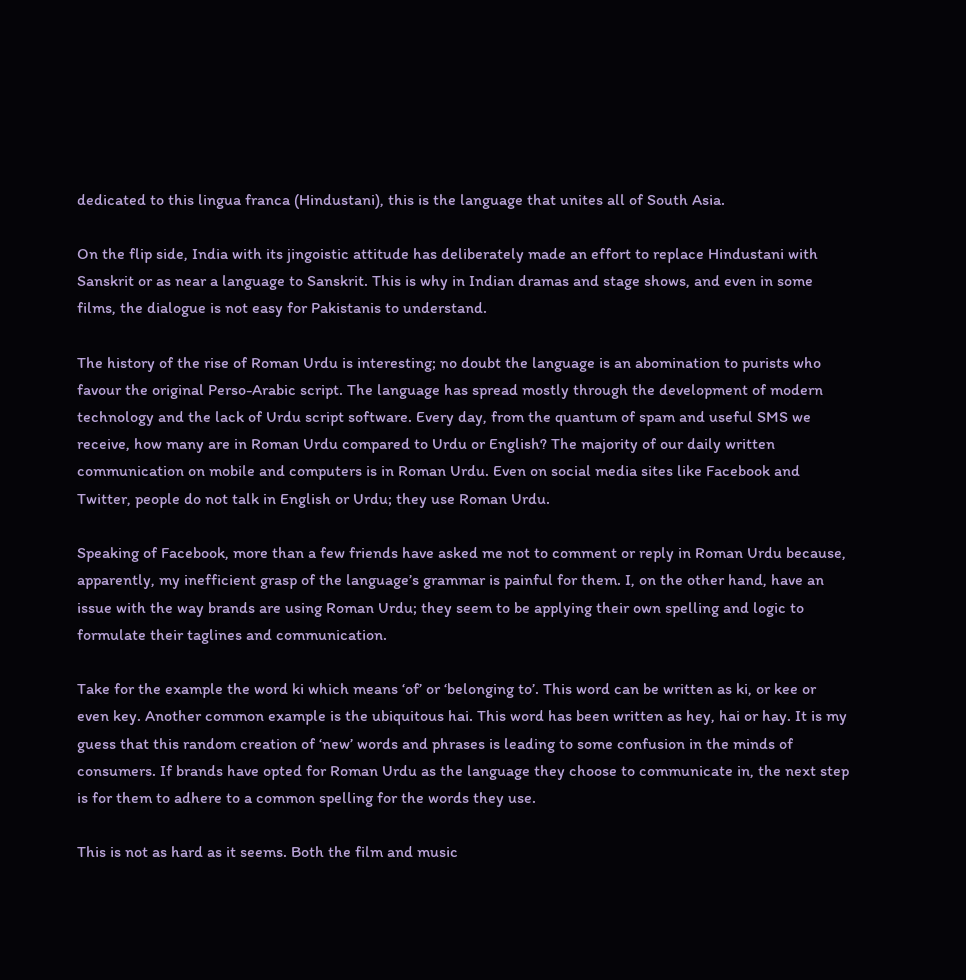dedicated to this lingua franca (Hindustani), this is the language that unites all of South Asia.

On the flip side, India with its jingoistic attitude has deliberately made an effort to replace Hindustani with Sanskrit or as near a language to Sanskrit. This is why in Indian dramas and stage shows, and even in some films, the dialogue is not easy for Pakistanis to understand.

The history of the rise of Roman Urdu is interesting; no doubt the language is an abomination to purists who favour the original Perso-Arabic script. The language has spread mostly through the development of modern technology and the lack of Urdu script software. Every day, from the quantum of spam and useful SMS we receive, how many are in Roman Urdu compared to Urdu or English? The majority of our daily written communication on mobile and computers is in Roman Urdu. Even on social media sites like Facebook and Twitter, people do not talk in English or Urdu; they use Roman Urdu.

Speaking of Facebook, more than a few friends have asked me not to comment or reply in Roman Urdu because, apparently, my inefficient grasp of the language’s grammar is painful for them. I, on the other hand, have an issue with the way brands are using Roman Urdu; they seem to be applying their own spelling and logic to formulate their taglines and communication.

Take for the example the word ki which means ‘of’ or ‘belonging to’. This word can be written as ki, or kee or even key. Another common example is the ubiquitous hai. This word has been written as hey, hai or hay. It is my guess that this random creation of ‘new’ words and phrases is leading to some confusion in the minds of consumers. If brands have opted for Roman Urdu as the language they choose to communicate in, the next step is for them to adhere to a common spelling for the words they use.

This is not as hard as it seems. Both the film and music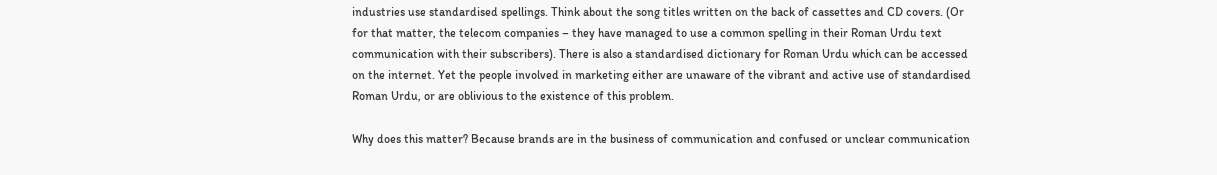industries use standardised spellings. Think about the song titles written on the back of cassettes and CD covers. (Or for that matter, the telecom companies – they have managed to use a common spelling in their Roman Urdu text communication with their subscribers). There is also a standardised dictionary for Roman Urdu which can be accessed on the internet. Yet the people involved in marketing either are unaware of the vibrant and active use of standardised Roman Urdu, or are oblivious to the existence of this problem.

Why does this matter? Because brands are in the business of communication and confused or unclear communication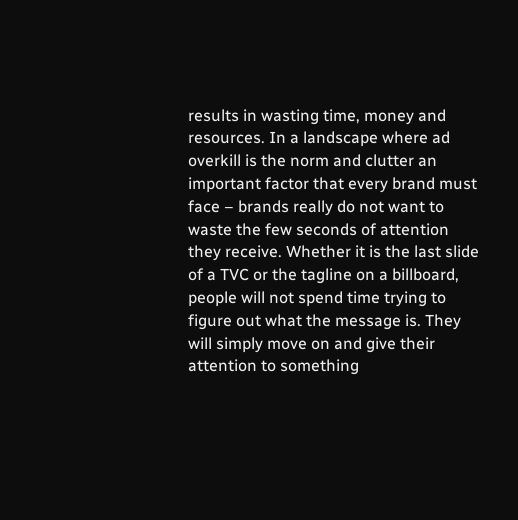results in wasting time, money and resources. In a landscape where ad overkill is the norm and clutter an important factor that every brand must face – brands really do not want to waste the few seconds of attention they receive. Whether it is the last slide of a TVC or the tagline on a billboard, people will not spend time trying to figure out what the message is. They will simply move on and give their attention to something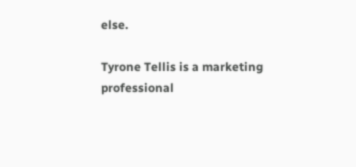else.

Tyrone Tellis is a marketing professional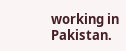working in Pakistan.